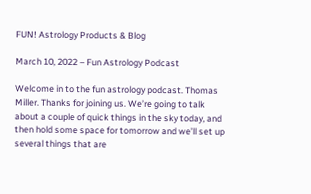FUN! Astrology Products & Blog

March 10, 2022 – Fun Astrology Podcast

Welcome in to the fun astrology podcast. Thomas Miller. Thanks for joining us. We’re going to talk about a couple of quick things in the sky today, and then hold some space for tomorrow and we’ll set up several things that are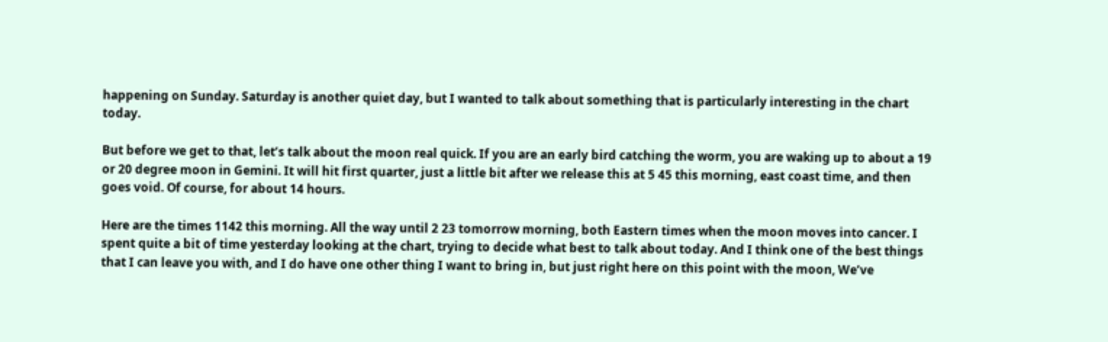happening on Sunday. Saturday is another quiet day, but I wanted to talk about something that is particularly interesting in the chart today.

But before we get to that, let’s talk about the moon real quick. If you are an early bird catching the worm, you are waking up to about a 19 or 20 degree moon in Gemini. It will hit first quarter, just a little bit after we release this at 5 45 this morning, east coast time, and then goes void. Of course, for about 14 hours.

Here are the times 1142 this morning. All the way until 2 23 tomorrow morning, both Eastern times when the moon moves into cancer. I spent quite a bit of time yesterday looking at the chart, trying to decide what best to talk about today. And I think one of the best things that I can leave you with, and I do have one other thing I want to bring in, but just right here on this point with the moon, We’ve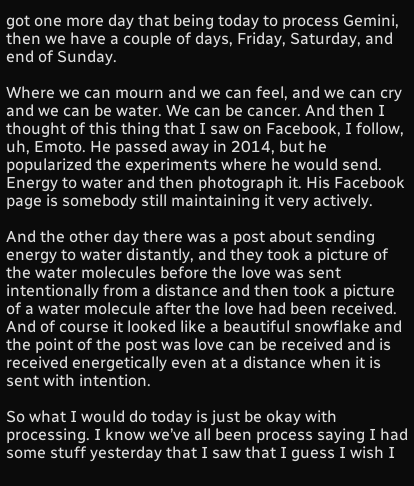got one more day that being today to process Gemini, then we have a couple of days, Friday, Saturday, and end of Sunday.

Where we can mourn and we can feel, and we can cry and we can be water. We can be cancer. And then I thought of this thing that I saw on Facebook, I follow, uh, Emoto. He passed away in 2014, but he popularized the experiments where he would send. Energy to water and then photograph it. His Facebook page is somebody still maintaining it very actively.

And the other day there was a post about sending energy to water distantly, and they took a picture of the water molecules before the love was sent intentionally from a distance and then took a picture of a water molecule after the love had been received. And of course it looked like a beautiful snowflake and the point of the post was love can be received and is received energetically even at a distance when it is sent with intention.

So what I would do today is just be okay with processing. I know we’ve all been process saying I had some stuff yesterday that I saw that I guess I wish I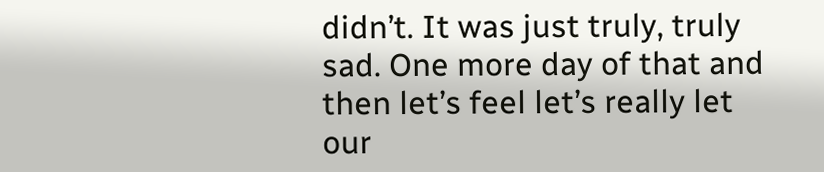didn’t. It was just truly, truly sad. One more day of that and then let’s feel let’s really let our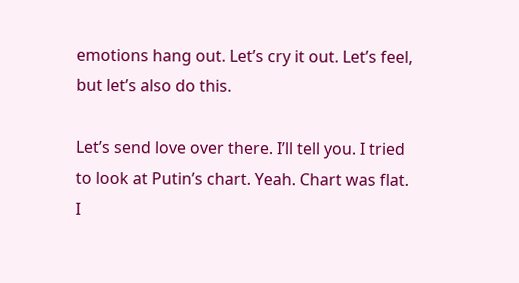emotions hang out. Let’s cry it out. Let’s feel, but let’s also do this.

Let’s send love over there. I’ll tell you. I tried to look at Putin’s chart. Yeah. Chart was flat. I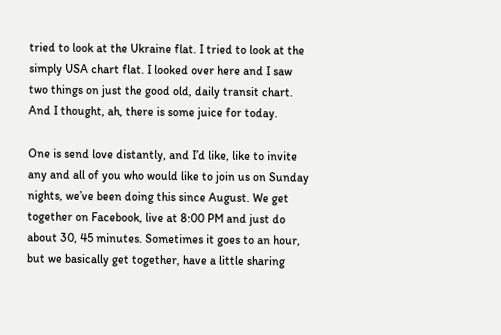tried to look at the Ukraine flat. I tried to look at the simply USA chart flat. I looked over here and I saw two things on just the good old, daily transit chart. And I thought, ah, there is some juice for today.

One is send love distantly, and I’d like, like to invite any and all of you who would like to join us on Sunday nights, we’ve been doing this since August. We get together on Facebook, live at 8:00 PM and just do about 30, 45 minutes. Sometimes it goes to an hour, but we basically get together, have a little sharing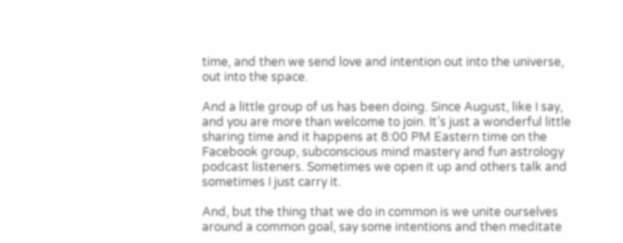time, and then we send love and intention out into the universe, out into the space.

And a little group of us has been doing. Since August, like I say, and you are more than welcome to join. It’s just a wonderful little sharing time and it happens at 8:00 PM Eastern time on the Facebook group, subconscious mind mastery and fun astrology podcast listeners. Sometimes we open it up and others talk and sometimes I just carry it.

And, but the thing that we do in common is we unite ourselves around a common goal, say some intentions and then meditate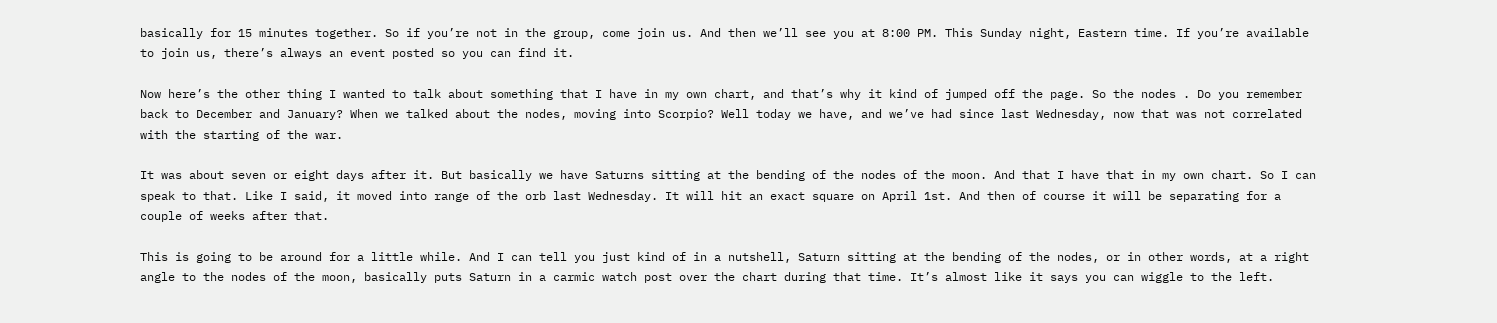basically for 15 minutes together. So if you’re not in the group, come join us. And then we’ll see you at 8:00 PM. This Sunday night, Eastern time. If you’re available to join us, there’s always an event posted so you can find it.

Now here’s the other thing I wanted to talk about something that I have in my own chart, and that’s why it kind of jumped off the page. So the nodes . Do you remember back to December and January? When we talked about the nodes, moving into Scorpio? Well today we have, and we’ve had since last Wednesday, now that was not correlated with the starting of the war.

It was about seven or eight days after it. But basically we have Saturns sitting at the bending of the nodes of the moon. And that I have that in my own chart. So I can speak to that. Like I said, it moved into range of the orb last Wednesday. It will hit an exact square on April 1st. And then of course it will be separating for a couple of weeks after that.

This is going to be around for a little while. And I can tell you just kind of in a nutshell, Saturn sitting at the bending of the nodes, or in other words, at a right angle to the nodes of the moon, basically puts Saturn in a carmic watch post over the chart during that time. It’s almost like it says you can wiggle to the left.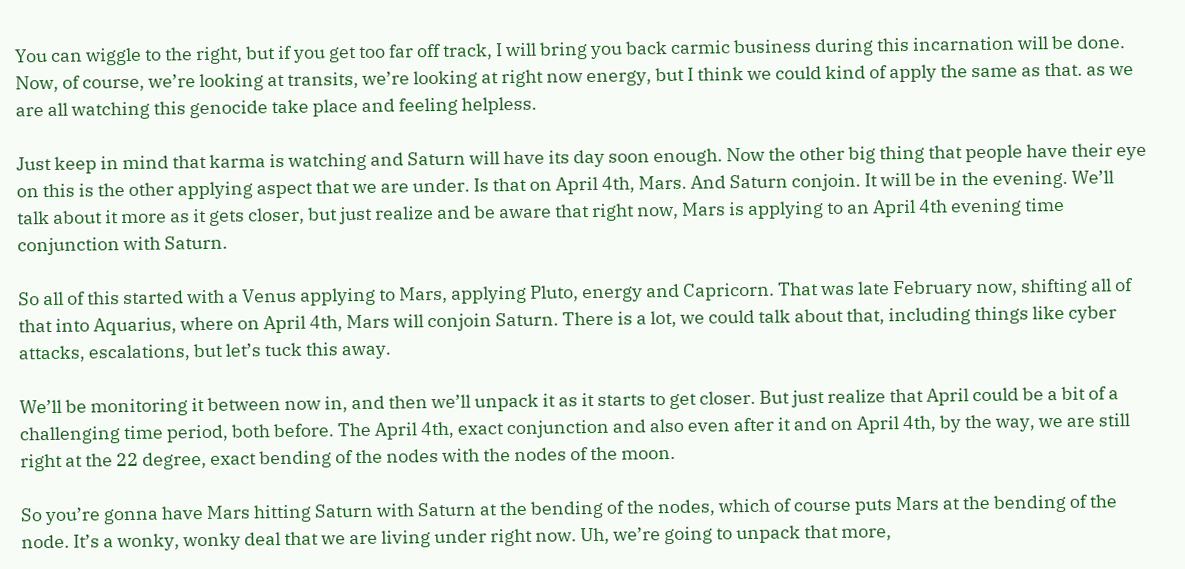You can wiggle to the right, but if you get too far off track, I will bring you back carmic business during this incarnation will be done. Now, of course, we’re looking at transits, we’re looking at right now energy, but I think we could kind of apply the same as that. as we are all watching this genocide take place and feeling helpless.

Just keep in mind that karma is watching and Saturn will have its day soon enough. Now the other big thing that people have their eye on this is the other applying aspect that we are under. Is that on April 4th, Mars. And Saturn conjoin. It will be in the evening. We’ll talk about it more as it gets closer, but just realize and be aware that right now, Mars is applying to an April 4th evening time conjunction with Saturn.

So all of this started with a Venus applying to Mars, applying Pluto, energy and Capricorn. That was late February now, shifting all of that into Aquarius, where on April 4th, Mars will conjoin Saturn. There is a lot, we could talk about that, including things like cyber attacks, escalations, but let’s tuck this away.

We’ll be monitoring it between now in, and then we’ll unpack it as it starts to get closer. But just realize that April could be a bit of a challenging time period, both before. The April 4th, exact conjunction and also even after it and on April 4th, by the way, we are still right at the 22 degree, exact bending of the nodes with the nodes of the moon.

So you’re gonna have Mars hitting Saturn with Saturn at the bending of the nodes, which of course puts Mars at the bending of the node. It’s a wonky, wonky deal that we are living under right now. Uh, we’re going to unpack that more,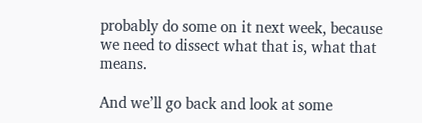probably do some on it next week, because we need to dissect what that is, what that means.

And we’ll go back and look at some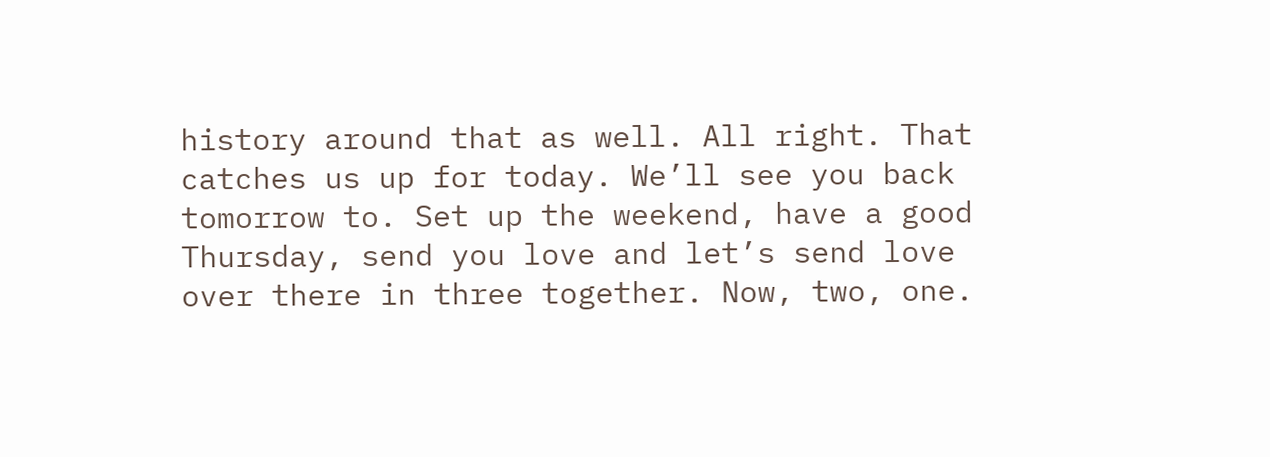history around that as well. All right. That catches us up for today. We’ll see you back tomorrow to. Set up the weekend, have a good Thursday, send you love and let’s send love over there in three together. Now, two, one.